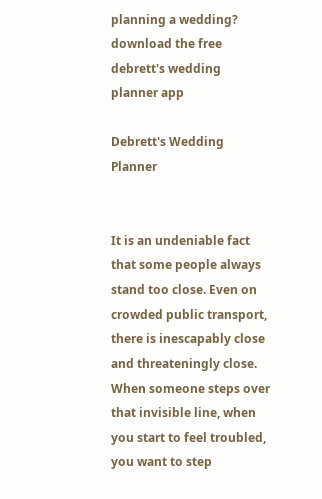planning a wedding? download the free debrett's wedding planner app

Debrett's Wedding Planner


It is an undeniable fact that some people always stand too close. Even on crowded public transport, there is inescapably close and threateningly close. When someone steps over that invisible line, when you start to feel troubled, you want to step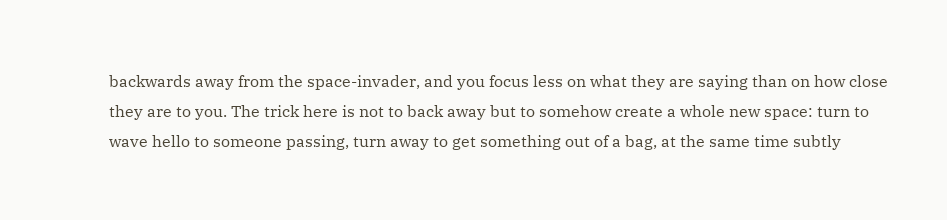backwards away from the space-invader, and you focus less on what they are saying than on how close they are to you. The trick here is not to back away but to somehow create a whole new space: turn to wave hello to someone passing, turn away to get something out of a bag, at the same time subtly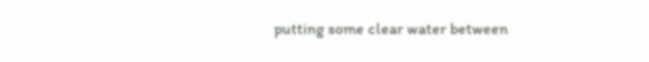putting some clear water between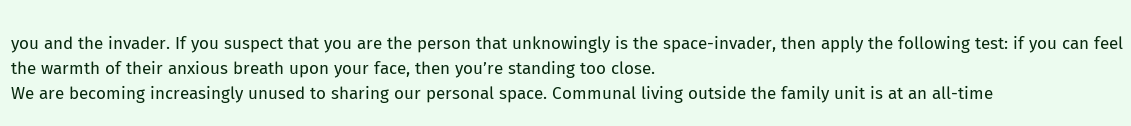you and the invader. If you suspect that you are the person that unknowingly is the space-invader, then apply the following test: if you can feel the warmth of their anxious breath upon your face, then you’re standing too close.
We are becoming increasingly unused to sharing our personal space. Communal living outside the family unit is at an all-time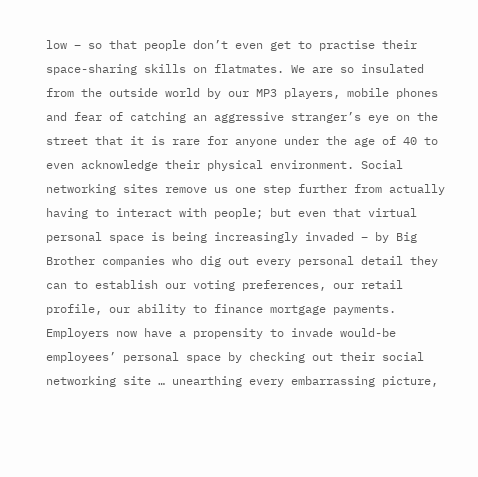low – so that people don’t even get to practise their space-sharing skills on flatmates. We are so insulated from the outside world by our MP3 players, mobile phones and fear of catching an aggressive stranger’s eye on the street that it is rare for anyone under the age of 40 to even acknowledge their physical environment. Social networking sites remove us one step further from actually having to interact with people; but even that virtual personal space is being increasingly invaded – by Big Brother companies who dig out every personal detail they can to establish our voting preferences, our retail profile, our ability to finance mortgage payments. Employers now have a propensity to invade would-be employees’ personal space by checking out their social networking site … unearthing every embarrassing picture,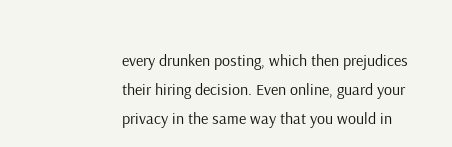every drunken posting, which then prejudices their hiring decision. Even online, guard your privacy in the same way that you would in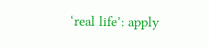‘real life’: apply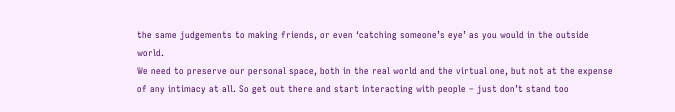the same judgements to making friends, or even ‘catching someone’s eye’ as you would in the outside world.
We need to preserve our personal space, both in the real world and the virtual one, but not at the expense of any intimacy at all. So get out there and start interacting with people – just don’t stand too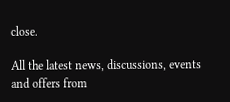close.

All the latest news, discussions, events and offers from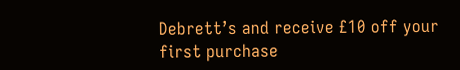Debrett’s and receive £10 off your first purchase